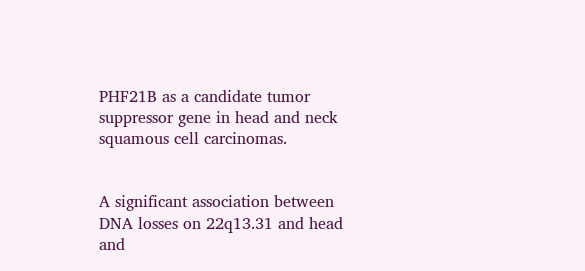PHF21B as a candidate tumor suppressor gene in head and neck squamous cell carcinomas.


A significant association between DNA losses on 22q13.31 and head and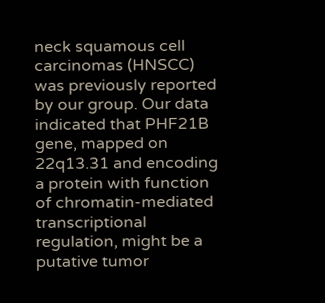neck squamous cell carcinomas (HNSCC) was previously reported by our group. Our data indicated that PHF21B gene, mapped on 22q13.31 and encoding a protein with function of chromatin-mediated transcriptional regulation, might be a putative tumor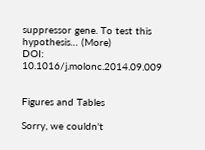suppressor gene. To test this hypothesis… (More)
DOI: 10.1016/j.molonc.2014.09.009


Figures and Tables

Sorry, we couldn't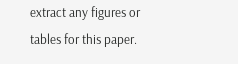extract any figures or tables for this paper.